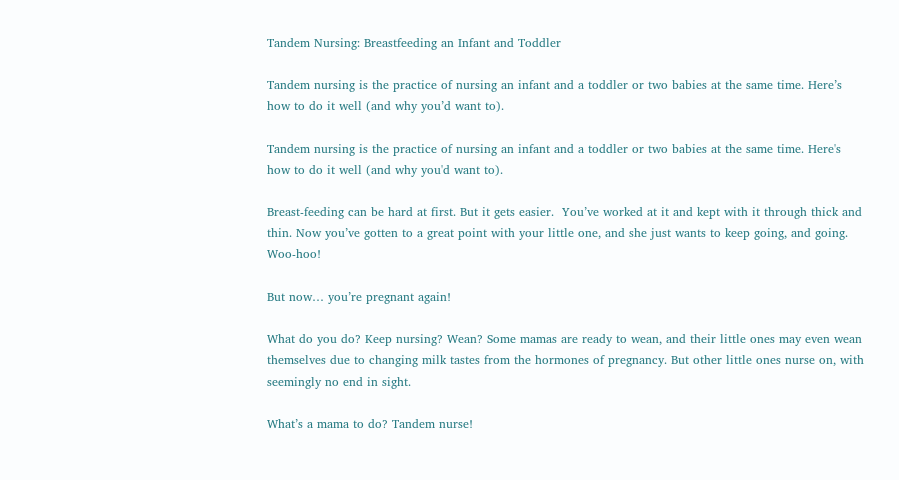Tandem Nursing: Breastfeeding an Infant and Toddler

Tandem nursing is the practice of nursing an infant and a toddler or two babies at the same time. Here’s how to do it well (and why you’d want to).

Tandem nursing is the practice of nursing an infant and a toddler or two babies at the same time. Here's how to do it well (and why you'd want to).

Breast-feeding can be hard at first. But it gets easier.  You’ve worked at it and kept with it through thick and thin. Now you’ve gotten to a great point with your little one, and she just wants to keep going, and going. Woo-hoo!

But now… you’re pregnant again!

What do you do? Keep nursing? Wean? Some mamas are ready to wean, and their little ones may even wean themselves due to changing milk tastes from the hormones of pregnancy. But other little ones nurse on, with seemingly no end in sight.

What’s a mama to do? Tandem nurse!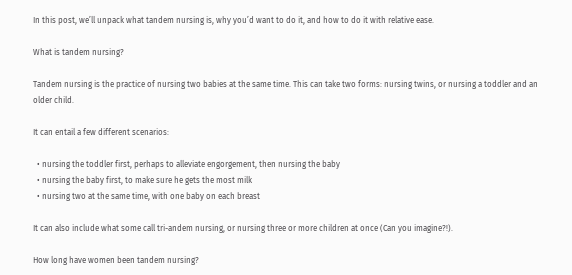In this post, we’ll unpack what tandem nursing is, why you’d want to do it, and how to do it with relative ease.

What is tandem nursing?

Tandem nursing is the practice of nursing two babies at the same time. This can take two forms: nursing twins, or nursing a toddler and an older child.

It can entail a few different scenarios:

  • nursing the toddler first, perhaps to alleviate engorgement, then nursing the baby
  • nursing the baby first, to make sure he gets the most milk
  • nursing two at the same time, with one baby on each breast

It can also include what some call tri-andem nursing, or nursing three or more children at once (Can you imagine?!).

How long have women been tandem nursing?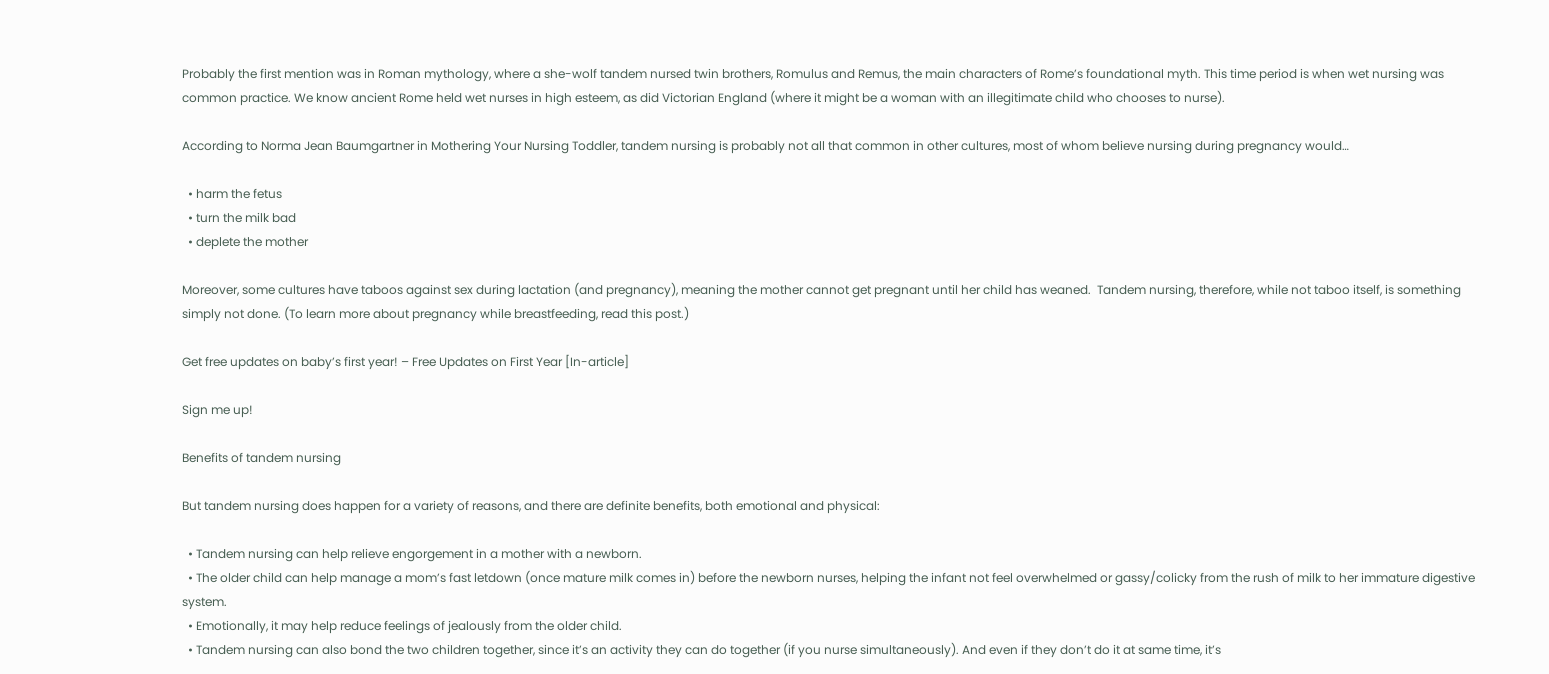Probably the first mention was in Roman mythology, where a she-wolf tandem nursed twin brothers, Romulus and Remus, the main characters of Rome’s foundational myth. This time period is when wet nursing was common practice. We know ancient Rome held wet nurses in high esteem, as did Victorian England (where it might be a woman with an illegitimate child who chooses to nurse).

According to Norma Jean Baumgartner in Mothering Your Nursing Toddler, tandem nursing is probably not all that common in other cultures, most of whom believe nursing during pregnancy would…

  • harm the fetus
  • turn the milk bad
  • deplete the mother

Moreover, some cultures have taboos against sex during lactation (and pregnancy), meaning the mother cannot get pregnant until her child has weaned.  Tandem nursing, therefore, while not taboo itself, is something simply not done. (To learn more about pregnancy while breastfeeding, read this post.)

Get free updates on baby’s first year! – Free Updates on First Year [In-article]

Sign me up!

Benefits of tandem nursing

But tandem nursing does happen for a variety of reasons, and there are definite benefits, both emotional and physical:

  • Tandem nursing can help relieve engorgement in a mother with a newborn.
  • The older child can help manage a mom’s fast letdown (once mature milk comes in) before the newborn nurses, helping the infant not feel overwhelmed or gassy/colicky from the rush of milk to her immature digestive system.
  • Emotionally, it may help reduce feelings of jealously from the older child.
  • Tandem nursing can also bond the two children together, since it’s an activity they can do together (if you nurse simultaneously). And even if they don’t do it at same time, it’s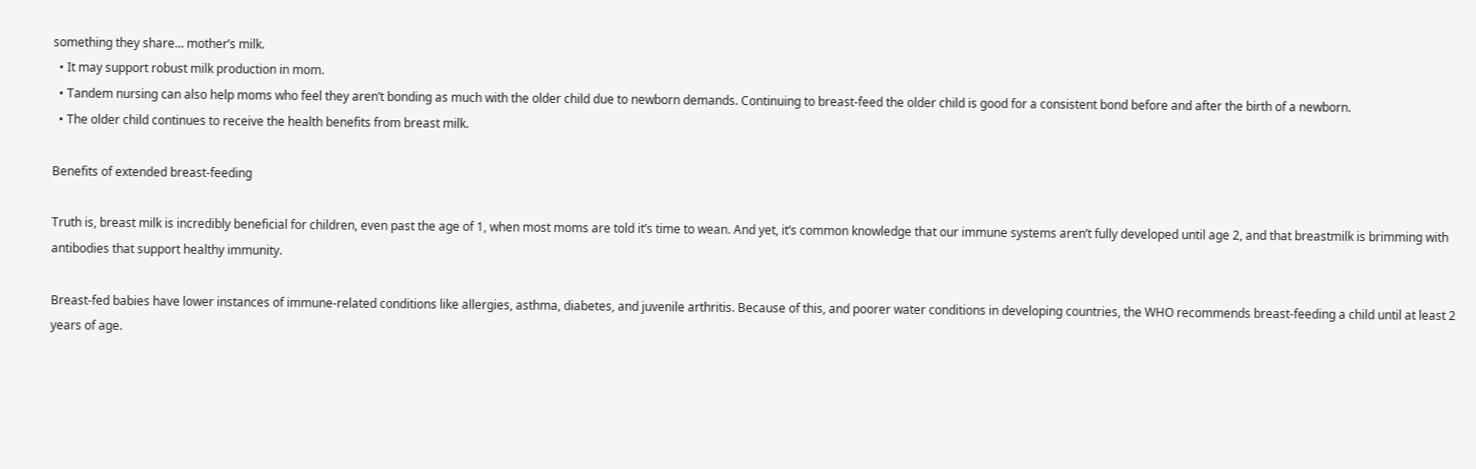something they share… mother’s milk.
  • It may support robust milk production in mom.
  • Tandem nursing can also help moms who feel they aren’t bonding as much with the older child due to newborn demands. Continuing to breast-feed the older child is good for a consistent bond before and after the birth of a newborn.
  • The older child continues to receive the health benefits from breast milk.

Benefits of extended breast-feeding

Truth is, breast milk is incredibly beneficial for children, even past the age of 1, when most moms are told it’s time to wean. And yet, it’s common knowledge that our immune systems aren’t fully developed until age 2, and that breastmilk is brimming with antibodies that support healthy immunity.

Breast-fed babies have lower instances of immune-related conditions like allergies, asthma, diabetes, and juvenile arthritis. Because of this, and poorer water conditions in developing countries, the WHO recommends breast-feeding a child until at least 2 years of age.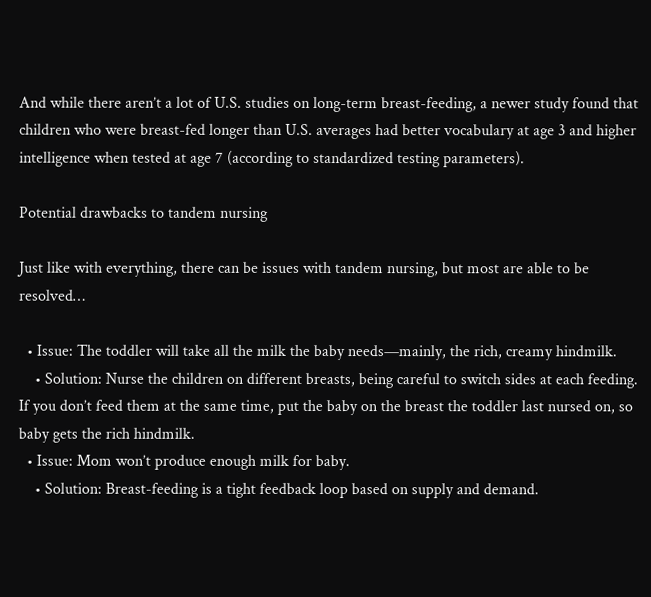And while there aren’t a lot of U.S. studies on long-term breast-feeding, a newer study found that children who were breast-fed longer than U.S. averages had better vocabulary at age 3 and higher intelligence when tested at age 7 (according to standardized testing parameters).

Potential drawbacks to tandem nursing

Just like with everything, there can be issues with tandem nursing, but most are able to be resolved…

  • Issue: The toddler will take all the milk the baby needs—mainly, the rich, creamy hindmilk.
    • Solution: Nurse the children on different breasts, being careful to switch sides at each feeding. If you don’t feed them at the same time, put the baby on the breast the toddler last nursed on, so baby gets the rich hindmilk.
  • Issue: Mom won’t produce enough milk for baby.
    • Solution: Breast-feeding is a tight feedback loop based on supply and demand.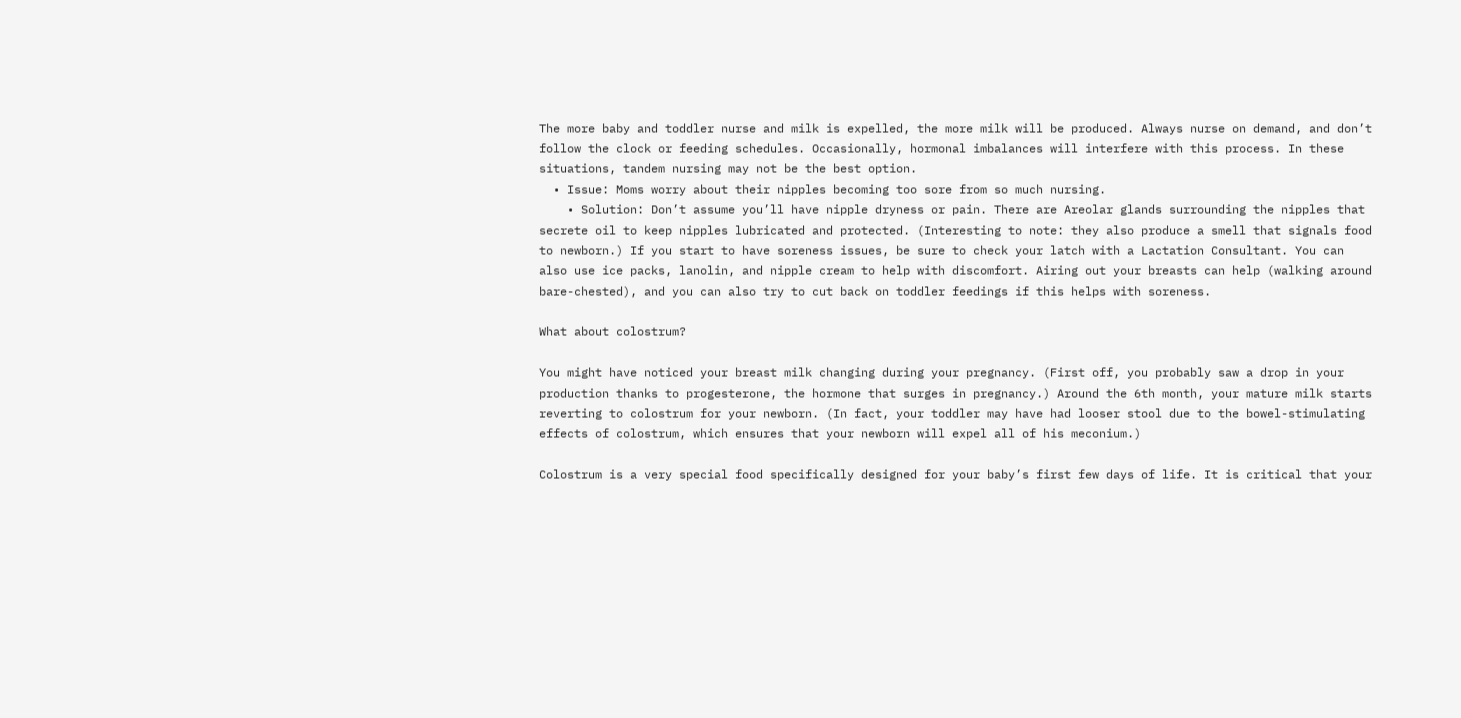The more baby and toddler nurse and milk is expelled, the more milk will be produced. Always nurse on demand, and don’t follow the clock or feeding schedules. Occasionally, hormonal imbalances will interfere with this process. In these situations, tandem nursing may not be the best option.
  • Issue: Moms worry about their nipples becoming too sore from so much nursing.
    • Solution: Don’t assume you’ll have nipple dryness or pain. There are Areolar glands surrounding the nipples that secrete oil to keep nipples lubricated and protected. (Interesting to note: they also produce a smell that signals food to newborn.) If you start to have soreness issues, be sure to check your latch with a Lactation Consultant. You can also use ice packs, lanolin, and nipple cream to help with discomfort. Airing out your breasts can help (walking around bare-chested), and you can also try to cut back on toddler feedings if this helps with soreness.

What about colostrum?

You might have noticed your breast milk changing during your pregnancy. (First off, you probably saw a drop in your production thanks to progesterone, the hormone that surges in pregnancy.) Around the 6th month, your mature milk starts reverting to colostrum for your newborn. (In fact, your toddler may have had looser stool due to the bowel-stimulating effects of colostrum, which ensures that your newborn will expel all of his meconium.)

Colostrum is a very special food specifically designed for your baby’s first few days of life. It is critical that your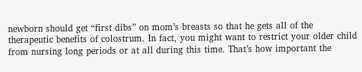newborn should get “first dibs” on mom’s breasts so that he gets all of the therapeutic benefits of colostrum. In fact, you might want to restrict your older child from nursing long periods or at all during this time. That’s how important the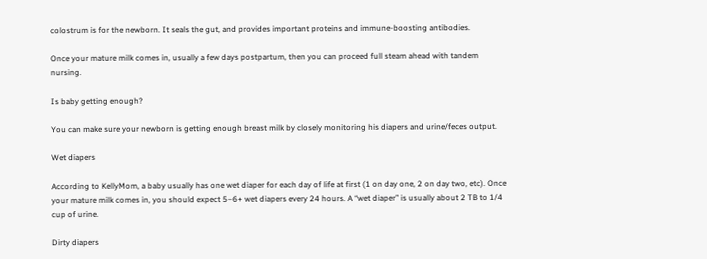colostrum is for the newborn. It seals the gut, and provides important proteins and immune-boosting antibodies.

Once your mature milk comes in, usually a few days postpartum, then you can proceed full steam ahead with tandem nursing.

Is baby getting enough?

You can make sure your newborn is getting enough breast milk by closely monitoring his diapers and urine/feces output.

Wet diapers

According to KellyMom, a baby usually has one wet diaper for each day of life at first (1 on day one, 2 on day two, etc). Once your mature milk comes in, you should expect 5–6+ wet diapers every 24 hours. A “wet diaper” is usually about 2 TB to 1/4 cup of urine.

Dirty diapers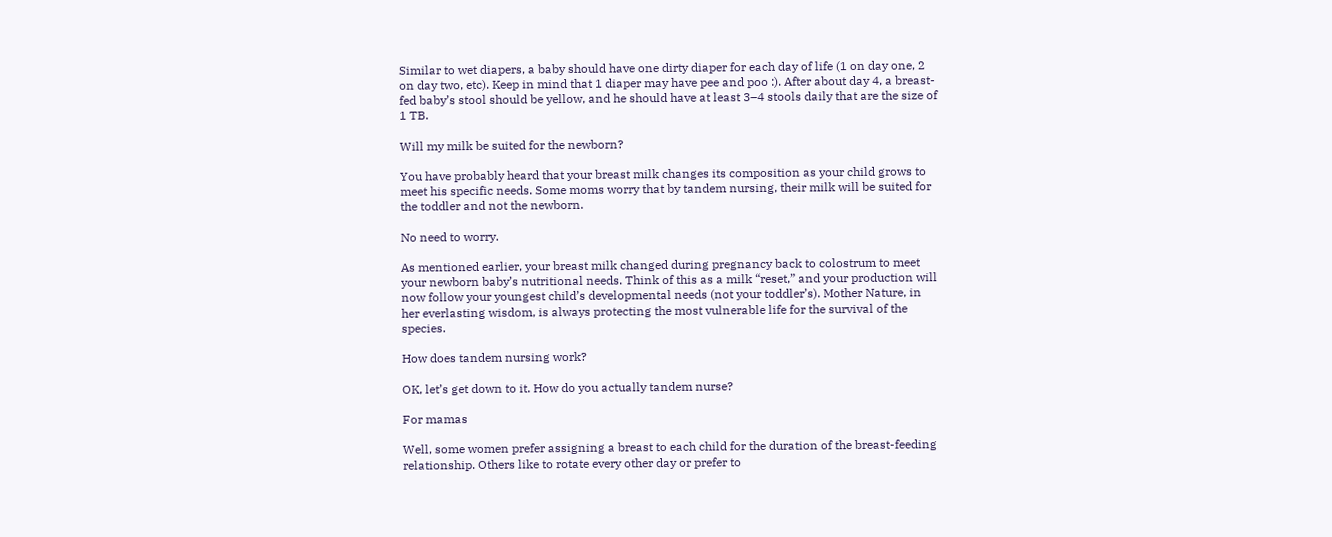Similar to wet diapers, a baby should have one dirty diaper for each day of life (1 on day one, 2 on day two, etc). Keep in mind that 1 diaper may have pee and poo :). After about day 4, a breast-fed baby’s stool should be yellow, and he should have at least 3–4 stools daily that are the size of 1 TB.

Will my milk be suited for the newborn?

You have probably heard that your breast milk changes its composition as your child grows to meet his specific needs. Some moms worry that by tandem nursing, their milk will be suited for the toddler and not the newborn.

No need to worry.

As mentioned earlier, your breast milk changed during pregnancy back to colostrum to meet your newborn baby’s nutritional needs. Think of this as a milk “reset,” and your production will now follow your youngest child’s developmental needs (not your toddler’s). Mother Nature, in her everlasting wisdom, is always protecting the most vulnerable life for the survival of the species.

How does tandem nursing work?

OK, let’s get down to it. How do you actually tandem nurse?

For mamas

Well, some women prefer assigning a breast to each child for the duration of the breast-feeding relationship. Others like to rotate every other day or prefer to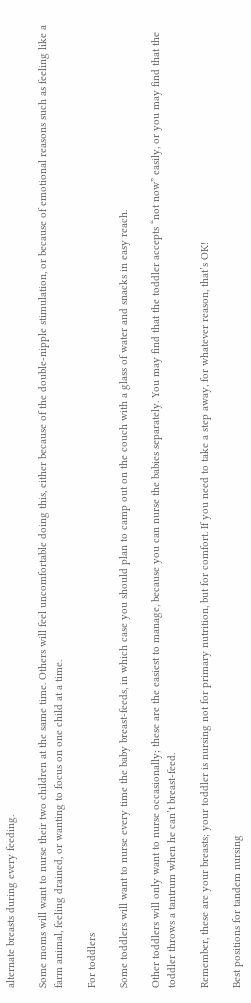alternate breasts during every feeding.

Some moms will want to nurse their two children at the same time. Others will feel uncomfortable doing this, either because of the double-nipple stimulation, or because of emotional reasons such as feeling like a farm animal, feeling drained, or wanting to focus on one child at a time.

For toddlers

Some toddlers will want to nurse every time the baby breast-feeds, in which case you should plan to camp out on the couch with a glass of water and snacks in easy reach.

Other toddlers will only want to nurse occasionally; these are the easiest to manage, because you can nurse the babies separately. You may find that the toddler accepts “not now” easily, or you may find that the toddler throws a tantrum when he can’t breast-feed.

Remember, these are your breasts; your toddler is nursing not for primary nutrition, but for comfort. If you need to take a step away, for whatever reason, that’s OK!

Best positions for tandem nursing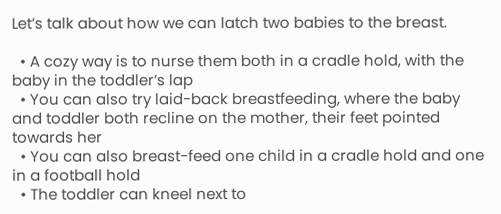Let’s talk about how we can latch two babies to the breast.

  • A cozy way is to nurse them both in a cradle hold, with the baby in the toddler’s lap
  • You can also try laid-back breastfeeding, where the baby and toddler both recline on the mother, their feet pointed towards her
  • You can also breast-feed one child in a cradle hold and one in a football hold
  • The toddler can kneel next to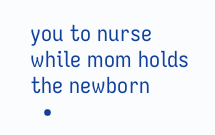you to nurse while mom holds the newborn
  •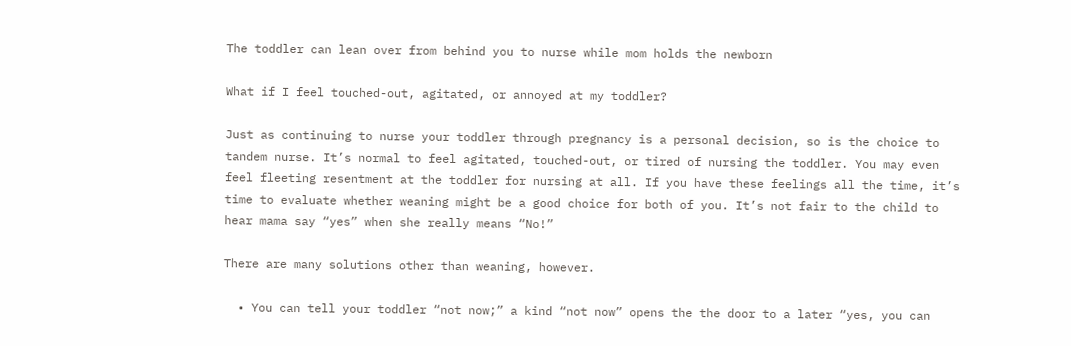The toddler can lean over from behind you to nurse while mom holds the newborn

What if I feel touched-out, agitated, or annoyed at my toddler?

Just as continuing to nurse your toddler through pregnancy is a personal decision, so is the choice to tandem nurse. It’s normal to feel agitated, touched-out, or tired of nursing the toddler. You may even feel fleeting resentment at the toddler for nursing at all. If you have these feelings all the time, it’s time to evaluate whether weaning might be a good choice for both of you. It’s not fair to the child to hear mama say “yes” when she really means “No!”

There are many solutions other than weaning, however.

  • You can tell your toddler “not now;” a kind “not now” opens the the door to a later “yes, you can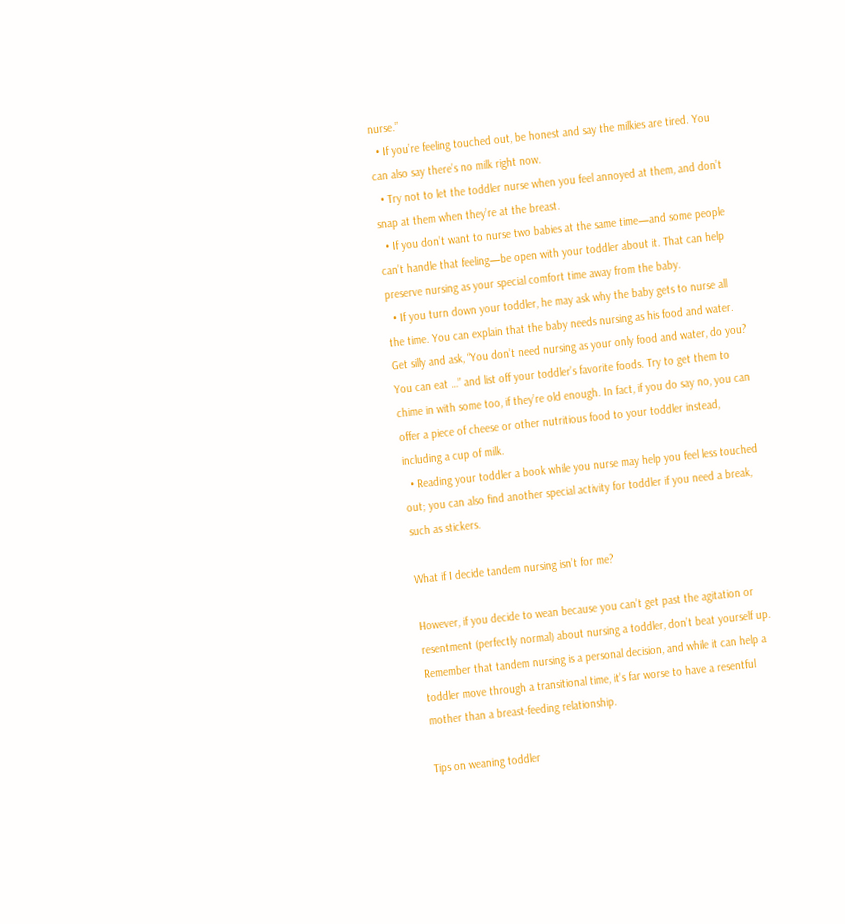nurse.”
  • If you’re feeling touched out, be honest and say the milkies are tired. You can also say there’s no milk right now.
  • Try not to let the toddler nurse when you feel annoyed at them, and don’t snap at them when they’re at the breast.
  • If you don’t want to nurse two babies at the same time—and some people can’t handle that feeling—be open with your toddler about it. That can help preserve nursing as your special comfort time away from the baby.
  • If you turn down your toddler, he may ask why the baby gets to nurse all the time. You can explain that the baby needs nursing as his food and water. Get silly and ask, “You don’t need nursing as your only food and water, do you? You can eat …” and list off your toddler’s favorite foods. Try to get them to chime in with some too, if they’re old enough. In fact, if you do say no, you can offer a piece of cheese or other nutritious food to your toddler instead, including a cup of milk.
  • Reading your toddler a book while you nurse may help you feel less touched out; you can also find another special activity for toddler if you need a break, such as stickers.

What if I decide tandem nursing isn’t for me?

However, if you decide to wean because you can’t get past the agitation or resentment (perfectly normal) about nursing a toddler, don’t beat yourself up. Remember that tandem nursing is a personal decision, and while it can help a toddler move through a transitional time, it’s far worse to have a resentful mother than a breast-feeding relationship.

Tips on weaning toddler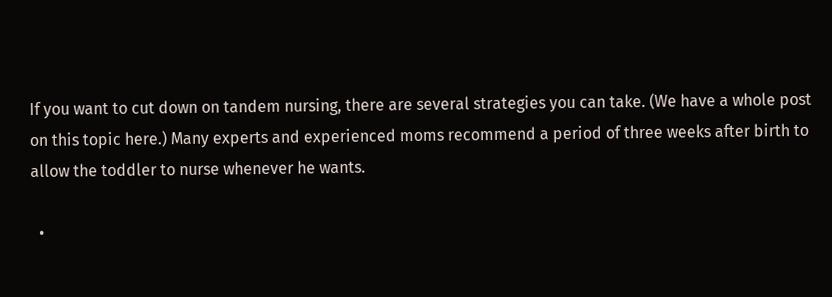If you want to cut down on tandem nursing, there are several strategies you can take. (We have a whole post on this topic here.) Many experts and experienced moms recommend a period of three weeks after birth to allow the toddler to nurse whenever he wants.

  •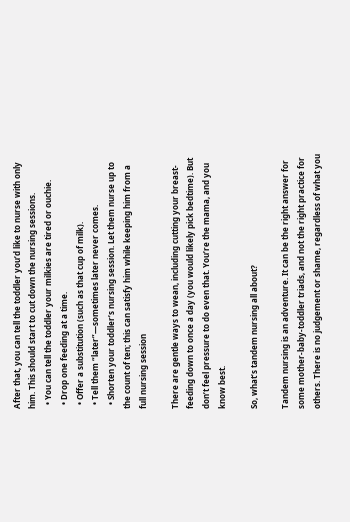After that, you can tell the toddler you’d like to nurse with only him. This should start to cut down the nursing sessions.
  • You can tell the toddler your milkies are tired or ouchie.
  • Drop one feeding at a time.
  • Offer a substitution (such as that cup of milk).
  • Tell them “later”—sometimes later never comes.
  • Shorten your toddler’s nursing session. Let them nurse up to the count of ten; this can satisfy him while keeping him from a full nursing session

There are gentle ways to wean, including cutting your breast-feeding down to once a day (you would likely pick bedtime). But don’t feel pressure to do even that. You’re the mama, and you know best.

So, what’s tandem nursing all about?

Tandem nursing is an adventure. It can be the right answer for some mother-baby-toddler triads, and not the right practice for others. There is no judgement or shame, regardless of what you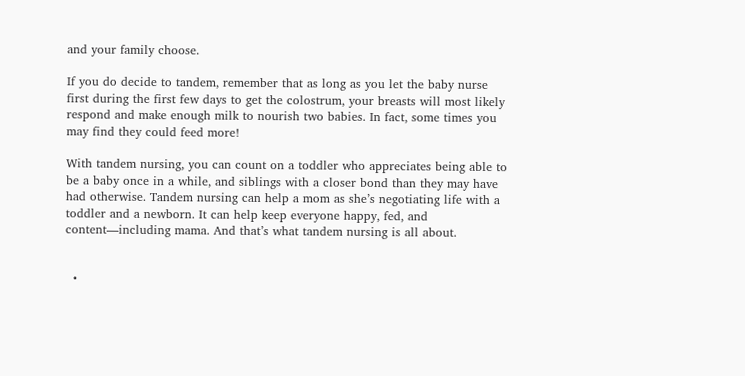and your family choose.

If you do decide to tandem, remember that as long as you let the baby nurse first during the first few days to get the colostrum, your breasts will most likely respond and make enough milk to nourish two babies. In fact, some times you may find they could feed more!

With tandem nursing, you can count on a toddler who appreciates being able to be a baby once in a while, and siblings with a closer bond than they may have had otherwise. Tandem nursing can help a mom as she’s negotiating life with a toddler and a newborn. It can help keep everyone happy, fed, and content—including mama. And that’s what tandem nursing is all about.


  •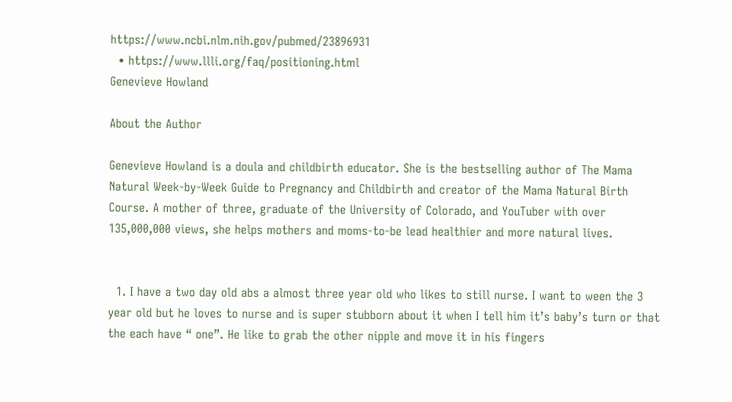https://www.ncbi.nlm.nih.gov/pubmed/23896931
  • https://www.llli.org/faq/positioning.html
Genevieve Howland

About the Author

Genevieve Howland is a doula and childbirth educator. She is the bestselling author of The Mama Natural Week-by-Week Guide to Pregnancy and Childbirth and creator of the Mama Natural Birth Course. A mother of three, graduate of the University of Colorado, and YouTuber with over 135,000,000 views, she helps mothers and moms-to-be lead healthier and more natural lives.


  1. I have a two day old abs a almost three year old who likes to still nurse. I want to ween the 3 year old but he loves to nurse and is super stubborn about it when I tell him it’s baby’s turn or that the each have “ one”. He like to grab the other nipple and move it in his fingers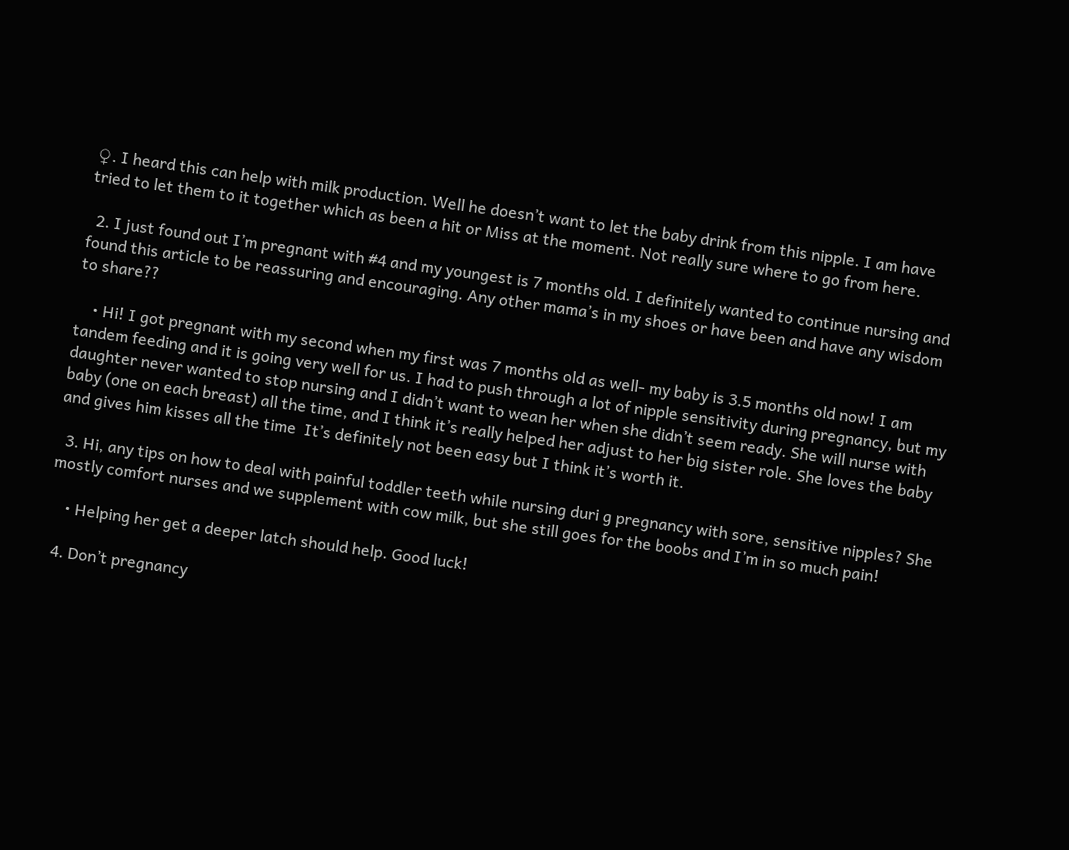♀. I heard this can help with milk production. Well he doesn’t want to let the baby drink from this nipple. I am have tried to let them to it together which as been a hit or Miss at the moment. Not really sure where to go from here.

  2. I just found out I’m pregnant with #4 and my youngest is 7 months old. I definitely wanted to continue nursing and found this article to be reassuring and encouraging. Any other mama’s in my shoes or have been and have any wisdom to share??

    • Hi! I got pregnant with my second when my first was 7 months old as well- my baby is 3.5 months old now! I am tandem feeding and it is going very well for us. I had to push through a lot of nipple sensitivity during pregnancy, but my daughter never wanted to stop nursing and I didn’t want to wean her when she didn’t seem ready. She will nurse with baby (one on each breast) all the time, and I think it’s really helped her adjust to her big sister role. She loves the baby and gives him kisses all the time  It’s definitely not been easy but I think it’s worth it.

  3. Hi, any tips on how to deal with painful toddler teeth while nursing duri g pregnancy with sore, sensitive nipples? She mostly comfort nurses and we supplement with cow milk, but she still goes for the boobs and I’m in so much pain!

    • Helping her get a deeper latch should help. Good luck!

  4. Don’t pregnancy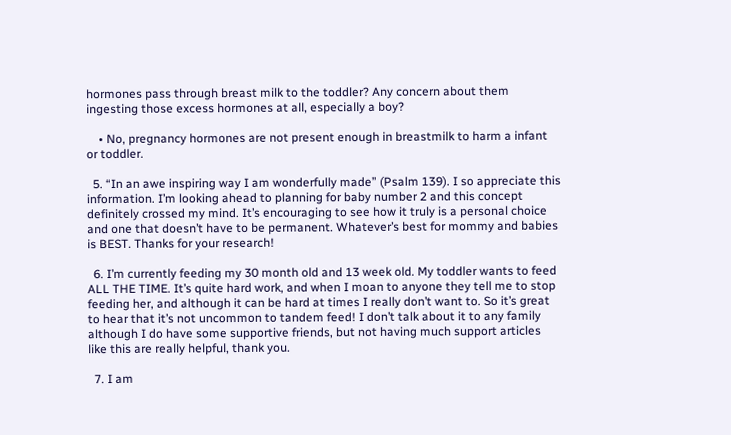hormones pass through breast milk to the toddler? Any concern about them ingesting those excess hormones at all, especially a boy?

    • No, pregnancy hormones are not present enough in breastmilk to harm a infant or toddler.

  5. “In an awe inspiring way I am wonderfully made” (Psalm 139). I so appreciate this information. I’m looking ahead to planning for baby number 2 and this concept definitely crossed my mind. It’s encouraging to see how it truly is a personal choice and one that doesn’t have to be permanent. Whatever’s best for mommy and babies is BEST. Thanks for your research!

  6. I’m currently feeding my 30 month old and 13 week old. My toddler wants to feed ALL THE TIME. It’s quite hard work, and when I moan to anyone they tell me to stop feeding her, and although it can be hard at times I really don’t want to. So it’s great to hear that it’s not uncommon to tandem feed! I don’t talk about it to any family although I do have some supportive friends, but not having much support articles like this are really helpful, thank you.

  7. I am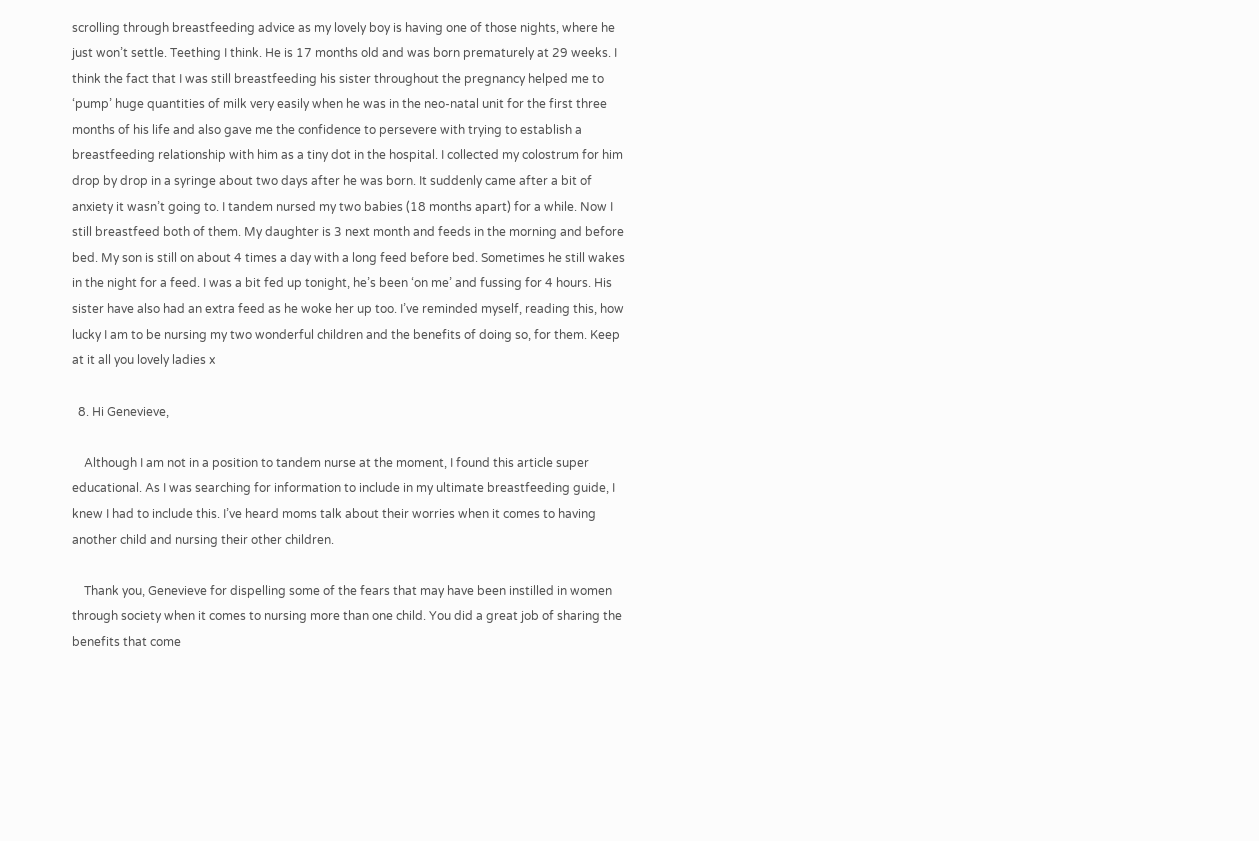scrolling through breastfeeding advice as my lovely boy is having one of those nights, where he just won’t settle. Teething I think. He is 17 months old and was born prematurely at 29 weeks. I think the fact that I was still breastfeeding his sister throughout the pregnancy helped me to ‘pump’ huge quantities of milk very easily when he was in the neo-natal unit for the first three months of his life and also gave me the confidence to persevere with trying to establish a breastfeeding relationship with him as a tiny dot in the hospital. I collected my colostrum for him drop by drop in a syringe about two days after he was born. It suddenly came after a bit of anxiety it wasn’t going to. I tandem nursed my two babies (18 months apart) for a while. Now I still breastfeed both of them. My daughter is 3 next month and feeds in the morning and before bed. My son is still on about 4 times a day with a long feed before bed. Sometimes he still wakes in the night for a feed. I was a bit fed up tonight, he’s been ‘on me’ and fussing for 4 hours. His sister have also had an extra feed as he woke her up too. I’ve reminded myself, reading this, how lucky I am to be nursing my two wonderful children and the benefits of doing so, for them. Keep at it all you lovely ladies x

  8. Hi Genevieve,

    Although I am not in a position to tandem nurse at the moment, I found this article super educational. As I was searching for information to include in my ultimate breastfeeding guide, I knew I had to include this. I’ve heard moms talk about their worries when it comes to having another child and nursing their other children.

    Thank you, Genevieve for dispelling some of the fears that may have been instilled in women through society when it comes to nursing more than one child. You did a great job of sharing the benefits that come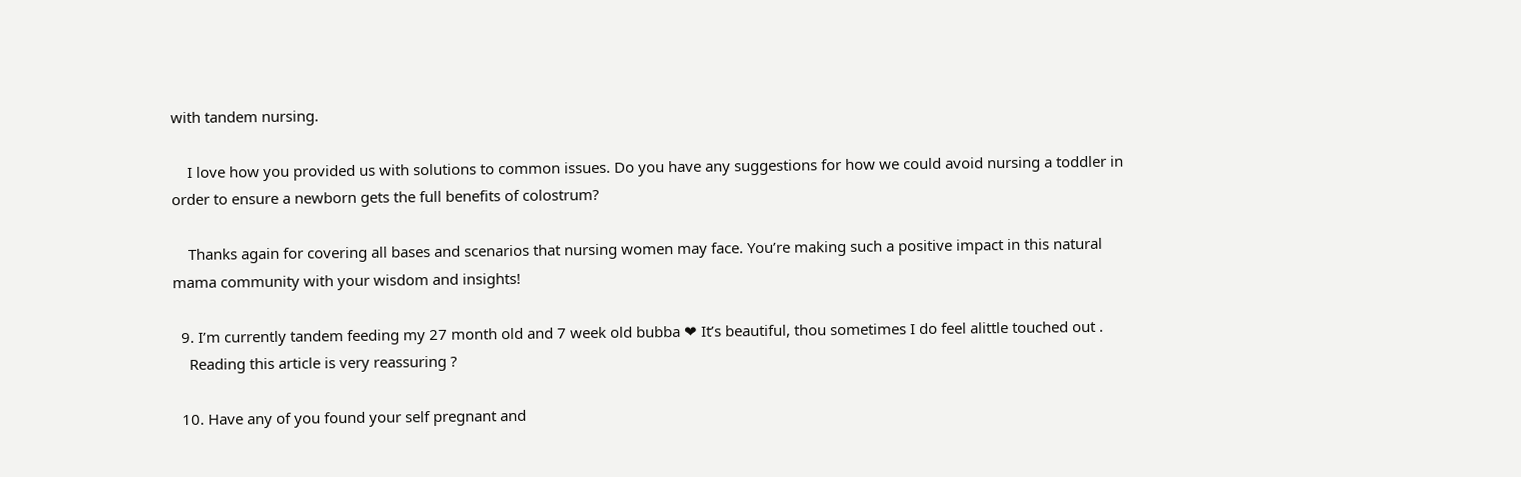with tandem nursing.

    I love how you provided us with solutions to common issues. Do you have any suggestions for how we could avoid nursing a toddler in order to ensure a newborn gets the full benefits of colostrum?

    Thanks again for covering all bases and scenarios that nursing women may face. You’re making such a positive impact in this natural mama community with your wisdom and insights!

  9. I’m currently tandem feeding my 27 month old and 7 week old bubba ❤ It’s beautiful, thou sometimes I do feel alittle touched out .
    Reading this article is very reassuring ?

  10. Have any of you found your self pregnant and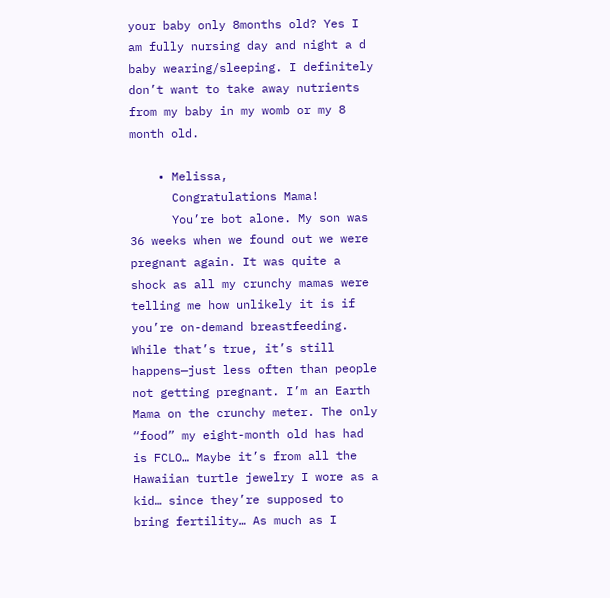your baby only 8months old? Yes I am fully nursing day and night a d baby wearing/sleeping. I definitely don’t want to take away nutrients from my baby in my womb or my 8 month old.

    • Melissa,
      Congratulations Mama!
      You’re bot alone. My son was 36 weeks when we found out we were pregnant again. It was quite a shock as all my crunchy mamas were telling me how unlikely it is if you’re on-demand breastfeeding. While that’s true, it’s still happens—just less often than people not getting pregnant. I’m an Earth Mama on the crunchy meter. The only “food” my eight-month old has had is FCLO… Maybe it’s from all the Hawaiian turtle jewelry I wore as a kid… since they’re supposed to bring fertility… As much as I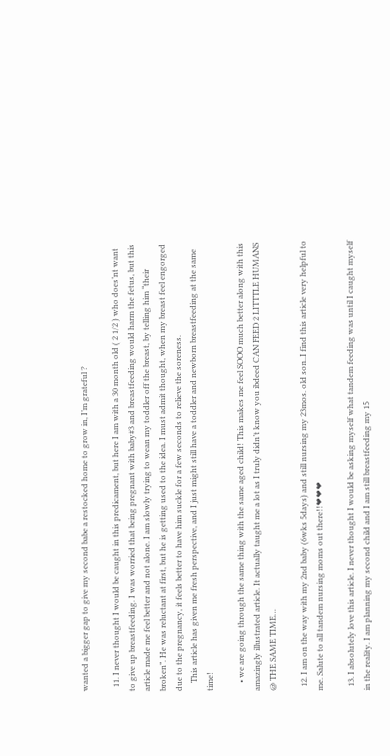wanted a bigger gap to give my second babe a restocked home to grow in, I’m grateful ?

  11. I never thought I would be caught in this predicament, but here I am with a 30 month old ( 2 1/2 ) who does’nt want to give up breastfeeding. I was worried that being pregnant with baby#3 and breastfeeding would harm the fetus, but this article made me feel better and not alone. I am slowly trying to wean my toddler off the breast, by telling him “their broken”. He was reluctant at first, but he is getting used to the idea. I must admit thought, when my breast feel engorged due to the pregnancy, it feels better to have him suckle for a few seconds to relieve the soreness.
    This article has given me fresh perspective, and I just might still have a toddler and newborn breastfeeding at the same time!

    • we are going through the same thing with the same aged child! This makes me feel SOOO much better along with this amazingly illustrated article. It actually taught me a lot as I truly didn’t know you ibdeed CAN FEED 2 LITTTLE HUMANS @ THE SAME TIME…

  12. I am on the way with my 2nd baby (6wks 5days) and still nursing my 23mos. old son..I find this article very helpful to me. Salute to all tandem nursing moms out there!!❤❤❤

  13. I absolutely love this article. I never thought I would be asking myself what tandem feeding was until I caught myself in the reality. I am planning my second child and I am still breastfeeding my 15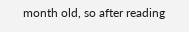month old, so after reading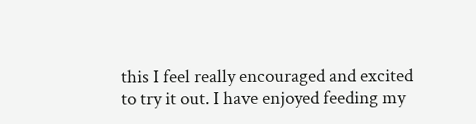this I feel really encouraged and excited to try it out. I have enjoyed feeding my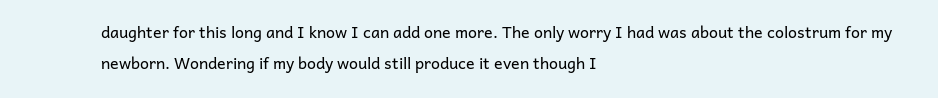daughter for this long and I know I can add one more. The only worry I had was about the colostrum for my newborn. Wondering if my body would still produce it even though I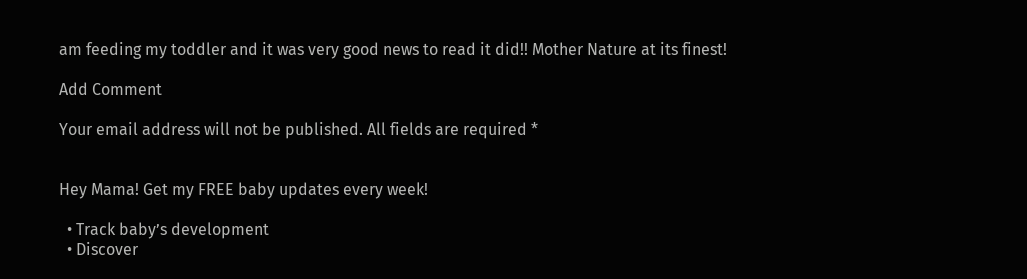am feeding my toddler and it was very good news to read it did!! Mother Nature at its finest!

Add Comment

Your email address will not be published. All fields are required *


Hey Mama! Get my FREE baby updates every week!

  • Track baby’s development
  • Discover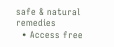safe & natural remedies
  • Access free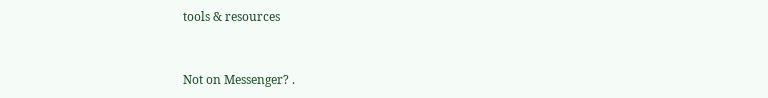tools & resources


Not on Messenger? .